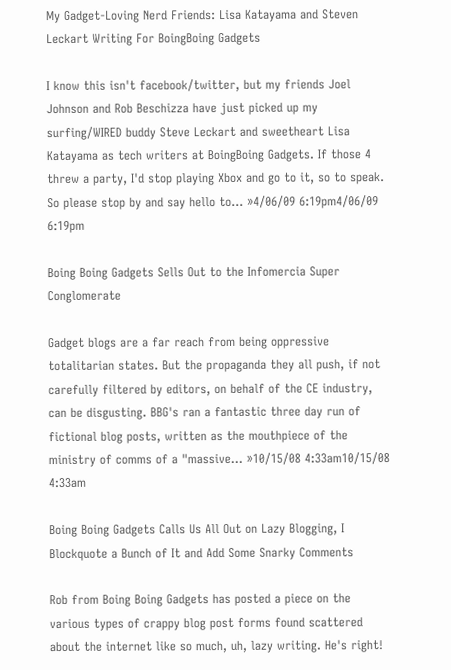My Gadget-Loving Nerd Friends: Lisa Katayama and Steven Leckart Writing For BoingBoing Gadgets

I know this isn't facebook/twitter, but my friends Joel Johnson and Rob Beschizza have just picked up my surfing/WIRED buddy Steve Leckart and sweetheart Lisa Katayama as tech writers at BoingBoing Gadgets. If those 4 threw a party, I'd stop playing Xbox and go to it, so to speak. So please stop by and say hello to… »4/06/09 6:19pm4/06/09 6:19pm

Boing Boing Gadgets Sells Out to the Infomercia Super Conglomerate

Gadget blogs are a far reach from being oppressive totalitarian states. But the propaganda they all push, if not carefully filtered by editors, on behalf of the CE industry, can be disgusting. BBG's ran a fantastic three day run of fictional blog posts, written as the mouthpiece of the ministry of comms of a "massive… »10/15/08 4:33am10/15/08 4:33am

Boing Boing Gadgets Calls Us All Out on Lazy Blogging, I Blockquote a Bunch of It and Add Some Snarky Comments

Rob from Boing Boing Gadgets has posted a piece on the various types of crappy blog post forms found scattered about the internet like so much, uh, lazy writing. He's right!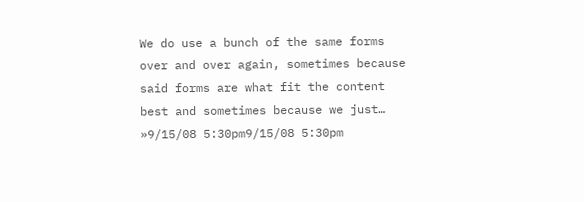We do use a bunch of the same forms over and over again, sometimes because said forms are what fit the content best and sometimes because we just… »9/15/08 5:30pm9/15/08 5:30pm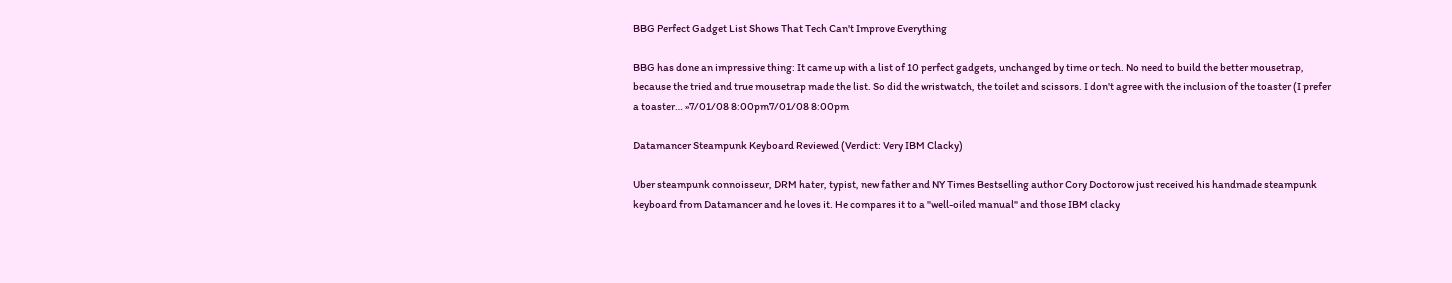BBG Perfect Gadget List Shows That Tech Can't Improve Everything

BBG has done an impressive thing: It came up with a list of 10 perfect gadgets, unchanged by time or tech. No need to build the better mousetrap, because the tried and true mousetrap made the list. So did the wristwatch, the toilet and scissors. I don't agree with the inclusion of the toaster (I prefer a toaster… »7/01/08 8:00pm7/01/08 8:00pm

Datamancer Steampunk Keyboard Reviewed (Verdict: Very IBM Clacky)

Uber steampunk connoisseur, DRM hater, typist, new father and NY Times Bestselling author Cory Doctorow just received his handmade steampunk keyboard from Datamancer and he loves it. He compares it to a "well-oiled manual" and those IBM clacky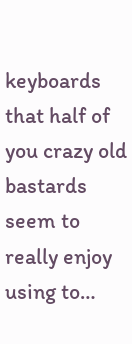keyboards that half of you crazy old bastards seem to really enjoy using to…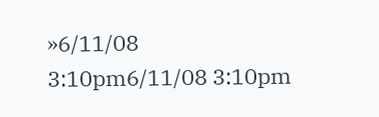»6/11/08 3:10pm6/11/08 3:10pm